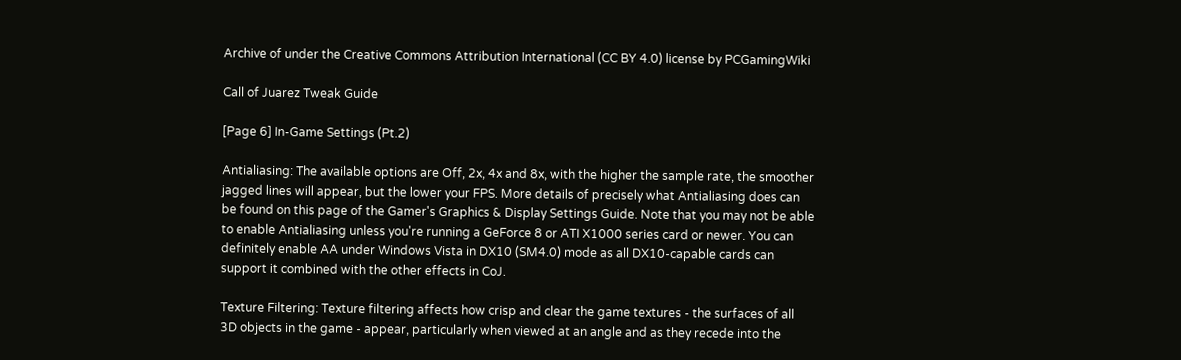Archive of under the Creative Commons Attribution International (CC BY 4.0) license by PCGamingWiki

Call of Juarez Tweak Guide

[Page 6] In-Game Settings (Pt.2)

Antialiasing: The available options are Off, 2x, 4x and 8x, with the higher the sample rate, the smoother jagged lines will appear, but the lower your FPS. More details of precisely what Antialiasing does can be found on this page of the Gamer's Graphics & Display Settings Guide. Note that you may not be able to enable Antialiasing unless you're running a GeForce 8 or ATI X1000 series card or newer. You can definitely enable AA under Windows Vista in DX10 (SM4.0) mode as all DX10-capable cards can support it combined with the other effects in CoJ.

Texture Filtering: Texture filtering affects how crisp and clear the game textures - the surfaces of all 3D objects in the game - appear, particularly when viewed at an angle and as they recede into the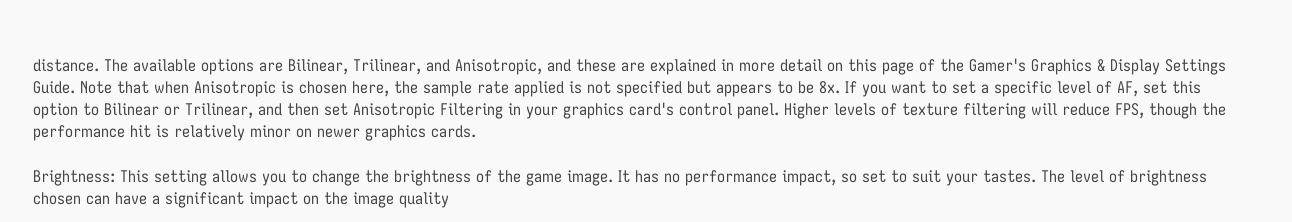distance. The available options are Bilinear, Trilinear, and Anisotropic, and these are explained in more detail on this page of the Gamer's Graphics & Display Settings Guide. Note that when Anisotropic is chosen here, the sample rate applied is not specified but appears to be 8x. If you want to set a specific level of AF, set this option to Bilinear or Trilinear, and then set Anisotropic Filtering in your graphics card's control panel. Higher levels of texture filtering will reduce FPS, though the performance hit is relatively minor on newer graphics cards.

Brightness: This setting allows you to change the brightness of the game image. It has no performance impact, so set to suit your tastes. The level of brightness chosen can have a significant impact on the image quality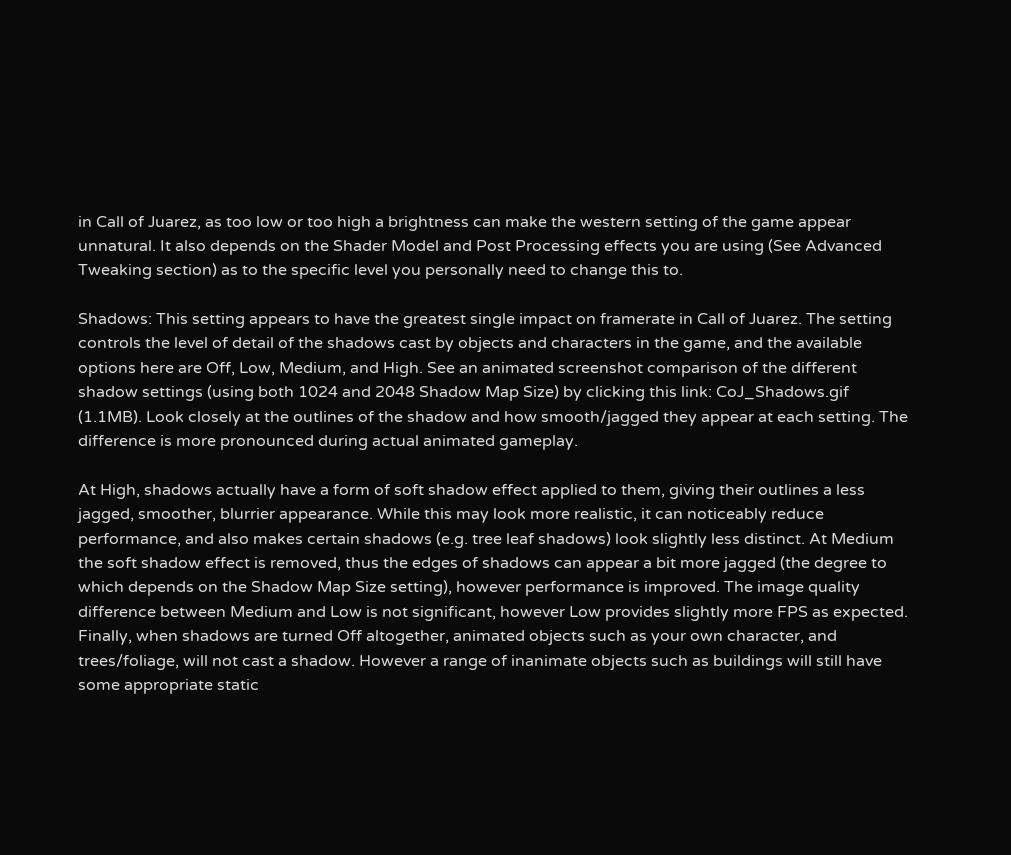in Call of Juarez, as too low or too high a brightness can make the western setting of the game appear unnatural. It also depends on the Shader Model and Post Processing effects you are using (See Advanced Tweaking section) as to the specific level you personally need to change this to.

Shadows: This setting appears to have the greatest single impact on framerate in Call of Juarez. The setting controls the level of detail of the shadows cast by objects and characters in the game, and the available options here are Off, Low, Medium, and High. See an animated screenshot comparison of the different shadow settings (using both 1024 and 2048 Shadow Map Size) by clicking this link: CoJ_Shadows.gif (1.1MB). Look closely at the outlines of the shadow and how smooth/jagged they appear at each setting. The difference is more pronounced during actual animated gameplay.

At High, shadows actually have a form of soft shadow effect applied to them, giving their outlines a less jagged, smoother, blurrier appearance. While this may look more realistic, it can noticeably reduce performance, and also makes certain shadows (e.g. tree leaf shadows) look slightly less distinct. At Medium the soft shadow effect is removed, thus the edges of shadows can appear a bit more jagged (the degree to which depends on the Shadow Map Size setting), however performance is improved. The image quality difference between Medium and Low is not significant, however Low provides slightly more FPS as expected. Finally, when shadows are turned Off altogether, animated objects such as your own character, and trees/foliage, will not cast a shadow. However a range of inanimate objects such as buildings will still have some appropriate static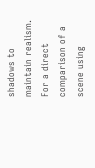shadows to maintain realism. For a direct comparison of a scene using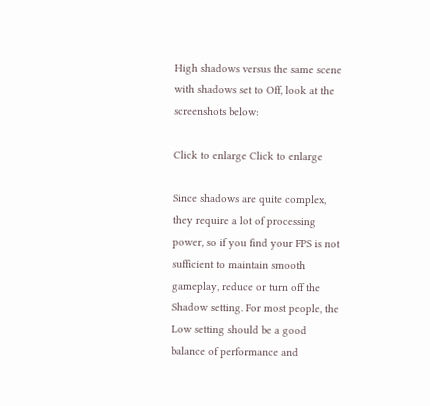High shadows versus the same scene with shadows set to Off, look at the screenshots below:

Click to enlarge Click to enlarge

Since shadows are quite complex, they require a lot of processing power, so if you find your FPS is not sufficient to maintain smooth gameplay, reduce or turn off the Shadow setting. For most people, the Low setting should be a good balance of performance and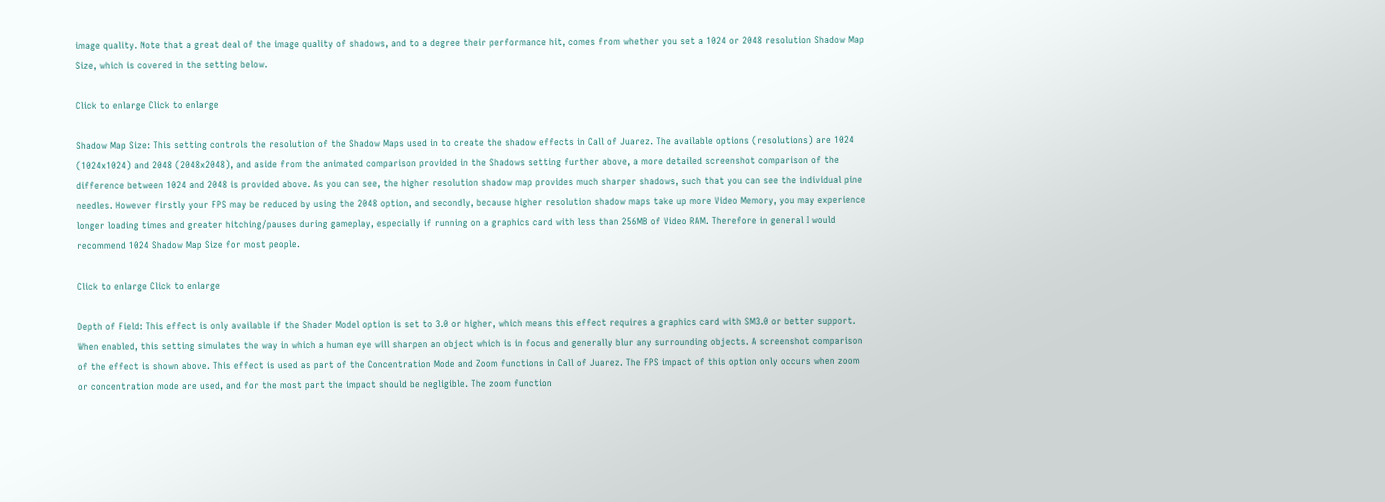image quality. Note that a great deal of the image quality of shadows, and to a degree their performance hit, comes from whether you set a 1024 or 2048 resolution Shadow Map Size, which is covered in the setting below.

Click to enlarge Click to enlarge

Shadow Map Size: This setting controls the resolution of the Shadow Maps used in to create the shadow effects in Call of Juarez. The available options (resolutions) are 1024 (1024x1024) and 2048 (2048x2048), and aside from the animated comparison provided in the Shadows setting further above, a more detailed screenshot comparison of the difference between 1024 and 2048 is provided above. As you can see, the higher resolution shadow map provides much sharper shadows, such that you can see the individual pine needles. However firstly your FPS may be reduced by using the 2048 option, and secondly, because higher resolution shadow maps take up more Video Memory, you may experience longer loading times and greater hitching/pauses during gameplay, especially if running on a graphics card with less than 256MB of Video RAM. Therefore in general I would recommend 1024 Shadow Map Size for most people.

Click to enlarge Click to enlarge

Depth of Field: This effect is only available if the Shader Model option is set to 3.0 or higher, which means this effect requires a graphics card with SM3.0 or better support. When enabled, this setting simulates the way in which a human eye will sharpen an object which is in focus and generally blur any surrounding objects. A screenshot comparison of the effect is shown above. This effect is used as part of the Concentration Mode and Zoom functions in Call of Juarez. The FPS impact of this option only occurs when zoom or concentration mode are used, and for the most part the impact should be negligible. The zoom function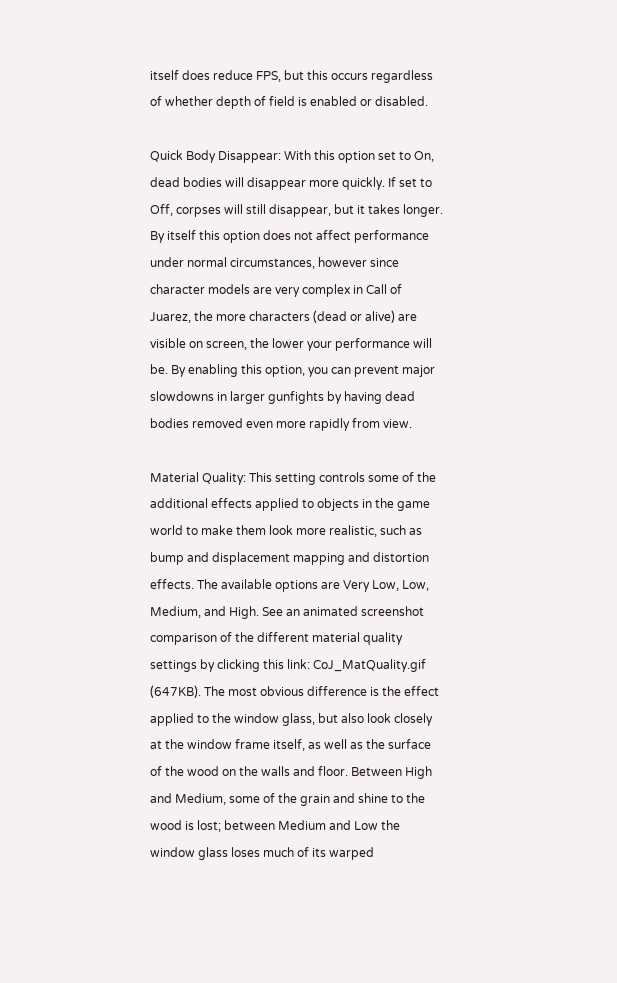itself does reduce FPS, but this occurs regardless of whether depth of field is enabled or disabled.

Quick Body Disappear: With this option set to On, dead bodies will disappear more quickly. If set to Off, corpses will still disappear, but it takes longer. By itself this option does not affect performance under normal circumstances, however since character models are very complex in Call of Juarez, the more characters (dead or alive) are visible on screen, the lower your performance will be. By enabling this option, you can prevent major slowdowns in larger gunfights by having dead bodies removed even more rapidly from view.

Material Quality: This setting controls some of the additional effects applied to objects in the game world to make them look more realistic, such as bump and displacement mapping and distortion effects. The available options are Very Low, Low, Medium, and High. See an animated screenshot comparison of the different material quality settings by clicking this link: CoJ_MatQuality.gif (647KB). The most obvious difference is the effect applied to the window glass, but also look closely at the window frame itself, as well as the surface of the wood on the walls and floor. Between High and Medium, some of the grain and shine to the wood is lost; between Medium and Low the window glass loses much of its warped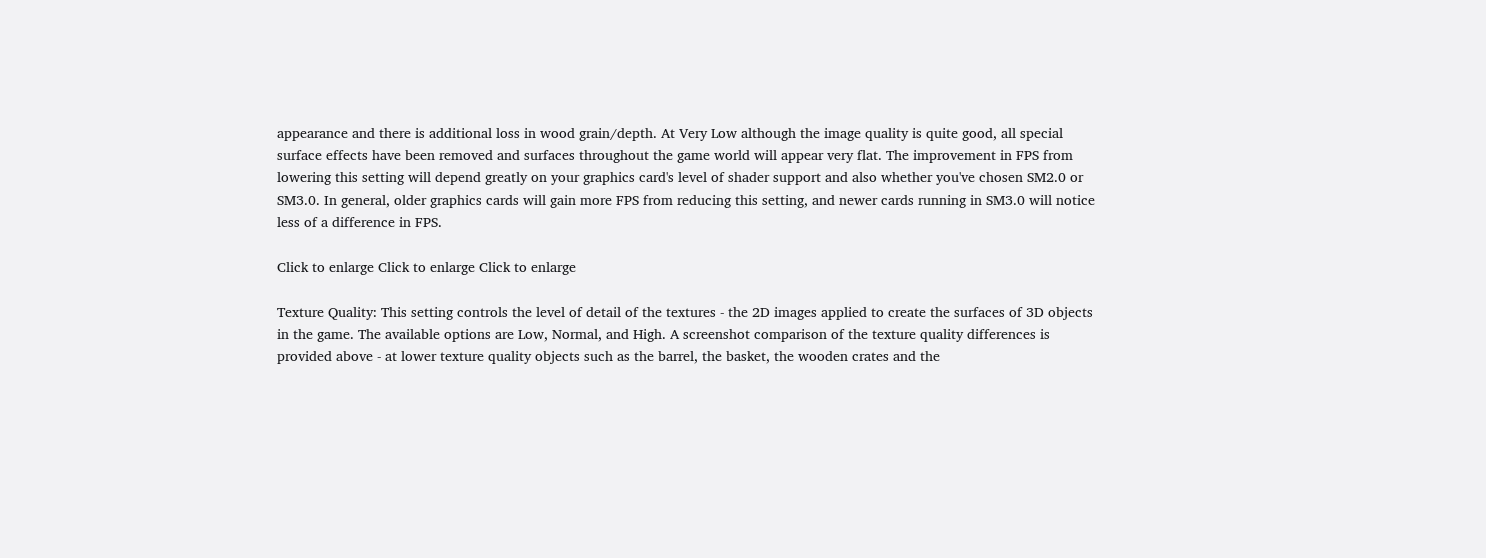appearance and there is additional loss in wood grain/depth. At Very Low although the image quality is quite good, all special surface effects have been removed and surfaces throughout the game world will appear very flat. The improvement in FPS from lowering this setting will depend greatly on your graphics card's level of shader support and also whether you've chosen SM2.0 or SM3.0. In general, older graphics cards will gain more FPS from reducing this setting, and newer cards running in SM3.0 will notice less of a difference in FPS.

Click to enlarge Click to enlarge Click to enlarge

Texture Quality: This setting controls the level of detail of the textures - the 2D images applied to create the surfaces of 3D objects in the game. The available options are Low, Normal, and High. A screenshot comparison of the texture quality differences is provided above - at lower texture quality objects such as the barrel, the basket, the wooden crates and the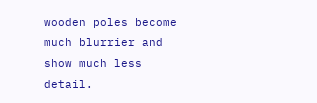wooden poles become much blurrier and show much less detail.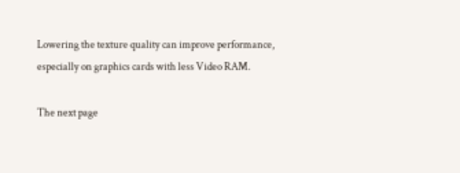Lowering the texture quality can improve performance, especially on graphics cards with less Video RAM.

The next page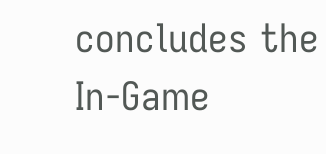concludes the In-Game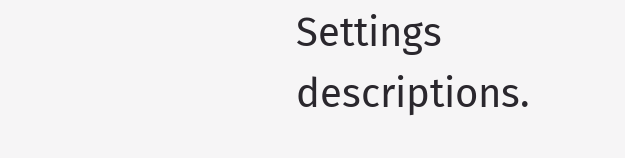Settings descriptions.